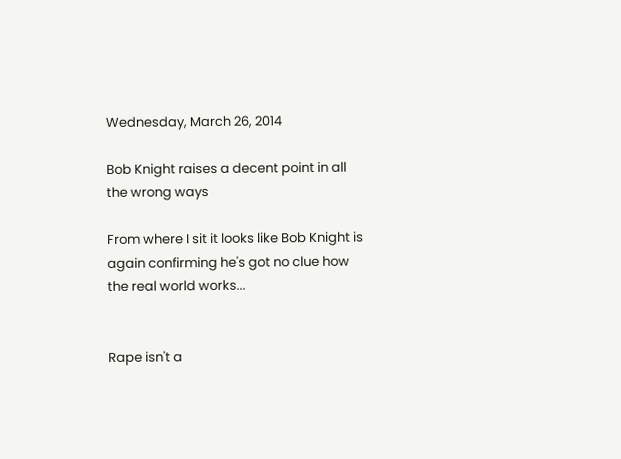Wednesday, March 26, 2014

Bob Knight raises a decent point in all the wrong ways

From where I sit it looks like Bob Knight is again confirming he's got no clue how the real world works...


Rape isn't a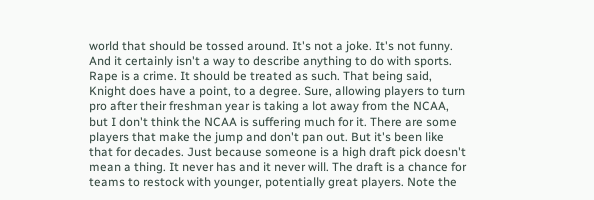world that should be tossed around. It's not a joke. It's not funny. And it certainly isn't a way to describe anything to do with sports. Rape is a crime. It should be treated as such. That being said, Knight does have a point, to a degree. Sure, allowing players to turn pro after their freshman year is taking a lot away from the NCAA, but I don't think the NCAA is suffering much for it. There are some players that make the jump and don't pan out. But it's been like that for decades. Just because someone is a high draft pick doesn't mean a thing. It never has and it never will. The draft is a chance for teams to restock with younger, potentially great players. Note the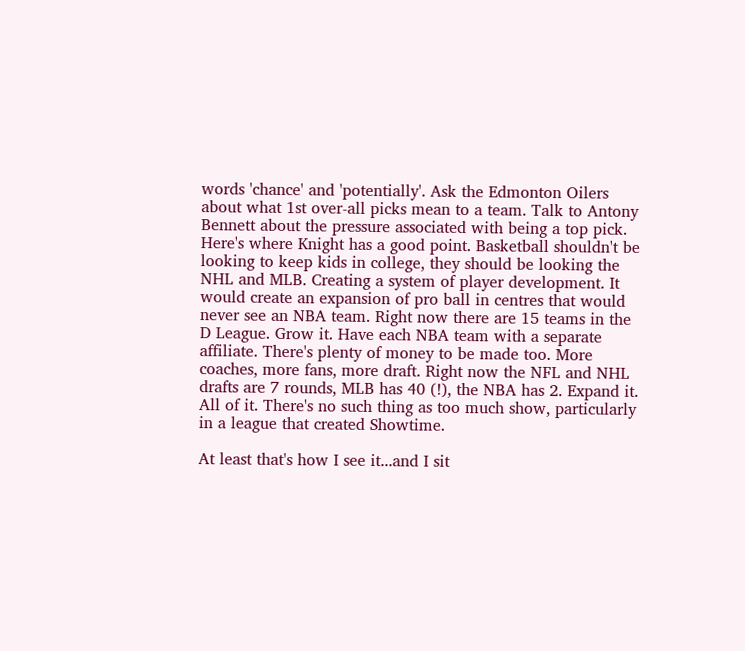words 'chance' and 'potentially'. Ask the Edmonton Oilers about what 1st over-all picks mean to a team. Talk to Antony Bennett about the pressure associated with being a top pick. Here's where Knight has a good point. Basketball shouldn't be looking to keep kids in college, they should be looking the NHL and MLB. Creating a system of player development. It would create an expansion of pro ball in centres that would never see an NBA team. Right now there are 15 teams in the D League. Grow it. Have each NBA team with a separate affiliate. There's plenty of money to be made too. More coaches, more fans, more draft. Right now the NFL and NHL drafts are 7 rounds, MLB has 40 (!), the NBA has 2. Expand it. All of it. There's no such thing as too much show, particularly in a league that created Showtime.

At least that's how I see it...and I sit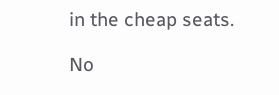in the cheap seats.

No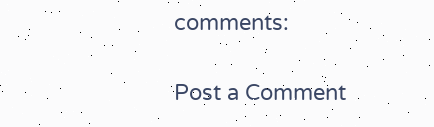comments:

Post a Comment